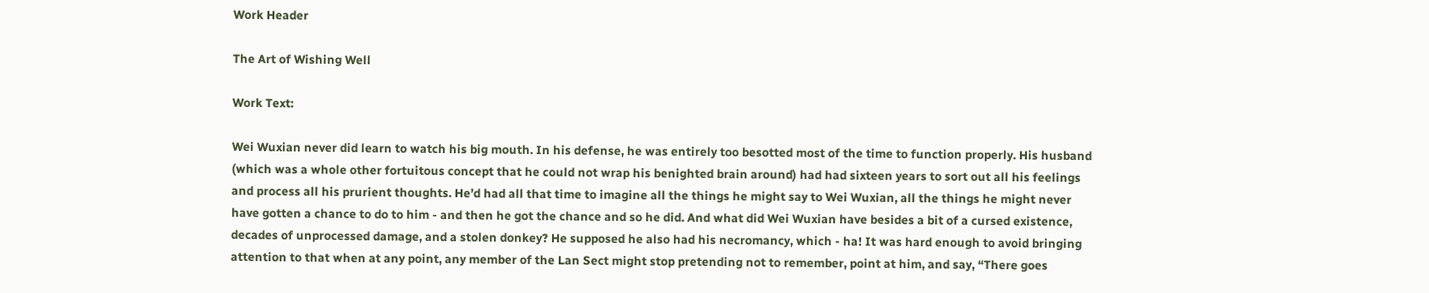Work Header

The Art of Wishing Well

Work Text:

Wei Wuxian never did learn to watch his big mouth. In his defense, he was entirely too besotted most of the time to function properly. His husband (which was a whole other fortuitous concept that he could not wrap his benighted brain around) had had sixteen years to sort out all his feelings and process all his prurient thoughts. He’d had all that time to imagine all the things he might say to Wei Wuxian, all the things he might never have gotten a chance to do to him - and then he got the chance and so he did. And what did Wei Wuxian have besides a bit of a cursed existence, decades of unprocessed damage, and a stolen donkey? He supposed he also had his necromancy, which - ha! It was hard enough to avoid bringing attention to that when at any point, any member of the Lan Sect might stop pretending not to remember, point at him, and say, “There goes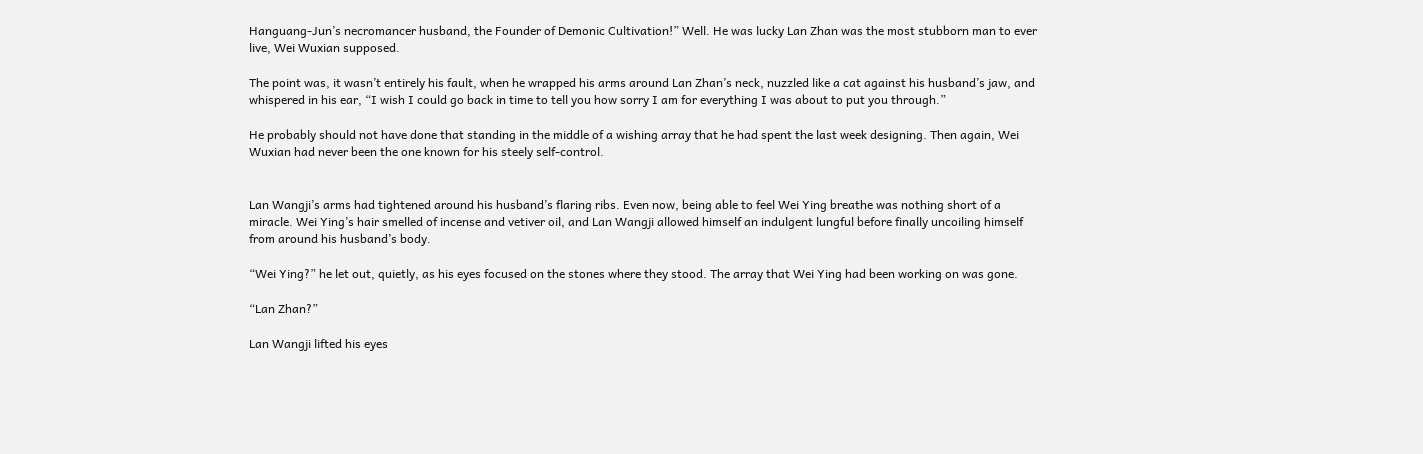Hanguang-Jun’s necromancer husband, the Founder of Demonic Cultivation!” Well. He was lucky Lan Zhan was the most stubborn man to ever live, Wei Wuxian supposed.

The point was, it wasn’t entirely his fault, when he wrapped his arms around Lan Zhan’s neck, nuzzled like a cat against his husband’s jaw, and whispered in his ear, “I wish I could go back in time to tell you how sorry I am for everything I was about to put you through.”

He probably should not have done that standing in the middle of a wishing array that he had spent the last week designing. Then again, Wei Wuxian had never been the one known for his steely self-control.


Lan Wangji’s arms had tightened around his husband’s flaring ribs. Even now, being able to feel Wei Ying breathe was nothing short of a miracle. Wei Ying’s hair smelled of incense and vetiver oil, and Lan Wangji allowed himself an indulgent lungful before finally uncoiling himself from around his husband’s body.

“Wei Ying?” he let out, quietly, as his eyes focused on the stones where they stood. The array that Wei Ying had been working on was gone.

“Lan Zhan?”

Lan Wangji lifted his eyes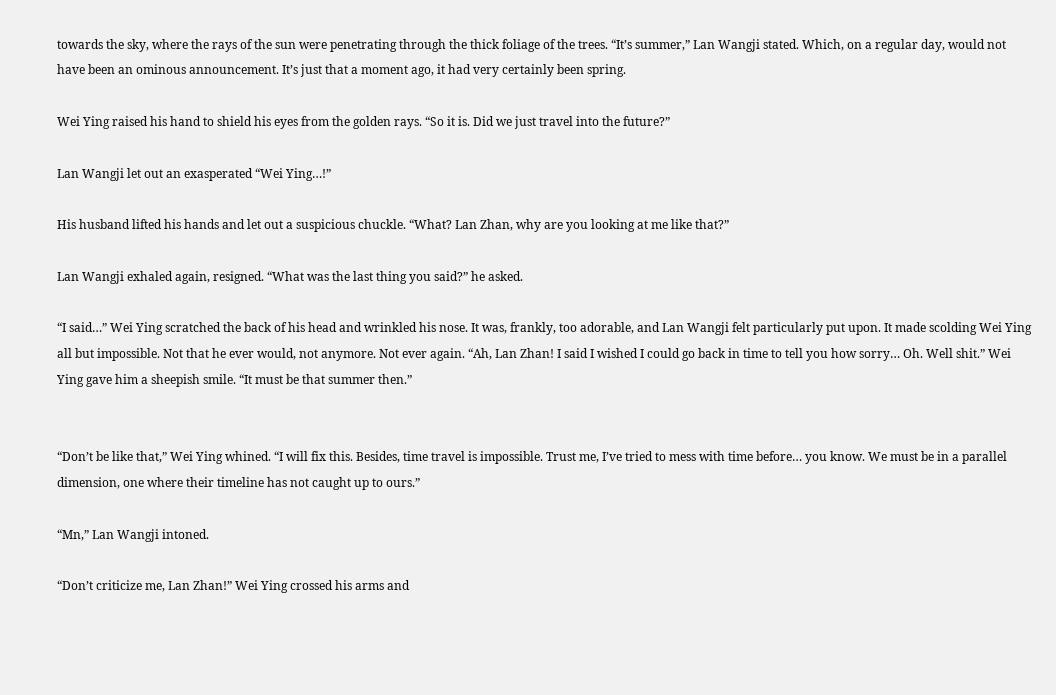towards the sky, where the rays of the sun were penetrating through the thick foliage of the trees. “It’s summer,” Lan Wangji stated. Which, on a regular day, would not have been an ominous announcement. It’s just that a moment ago, it had very certainly been spring.

Wei Ying raised his hand to shield his eyes from the golden rays. “So it is. Did we just travel into the future?”

Lan Wangji let out an exasperated “Wei Ying…!”

His husband lifted his hands and let out a suspicious chuckle. “What? Lan Zhan, why are you looking at me like that?”

Lan Wangji exhaled again, resigned. “What was the last thing you said?” he asked.

“I said…” Wei Ying scratched the back of his head and wrinkled his nose. It was, frankly, too adorable, and Lan Wangji felt particularly put upon. It made scolding Wei Ying all but impossible. Not that he ever would, not anymore. Not ever again. “Ah, Lan Zhan! I said I wished I could go back in time to tell you how sorry… Oh. Well shit.” Wei Ying gave him a sheepish smile. “It must be that summer then.”


“Don’t be like that,” Wei Ying whined. “I will fix this. Besides, time travel is impossible. Trust me, I’ve tried to mess with time before… you know. We must be in a parallel dimension, one where their timeline has not caught up to ours.”

“Mn,” Lan Wangji intoned.

“Don’t criticize me, Lan Zhan!” Wei Ying crossed his arms and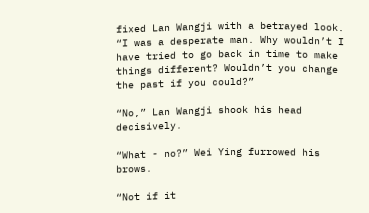fixed Lan Wangji with a betrayed look. “I was a desperate man. Why wouldn’t I have tried to go back in time to make things different? Wouldn’t you change the past if you could?”

“No,” Lan Wangji shook his head decisively.

“What - no?” Wei Ying furrowed his brows.

“Not if it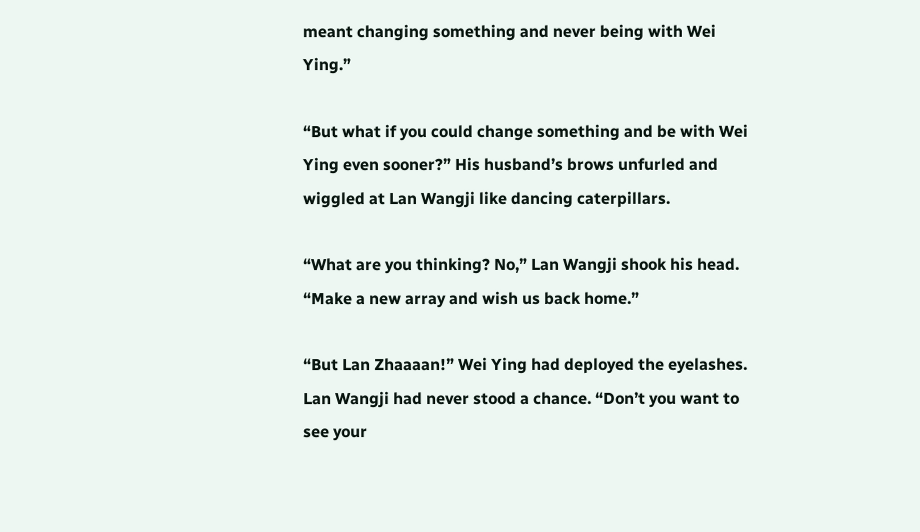meant changing something and never being with Wei Ying.”

“But what if you could change something and be with Wei Ying even sooner?” His husband’s brows unfurled and wiggled at Lan Wangji like dancing caterpillars.

“What are you thinking? No,” Lan Wangji shook his head. “Make a new array and wish us back home.”

“But Lan Zhaaaan!” Wei Ying had deployed the eyelashes. Lan Wangji had never stood a chance. “Don’t you want to see your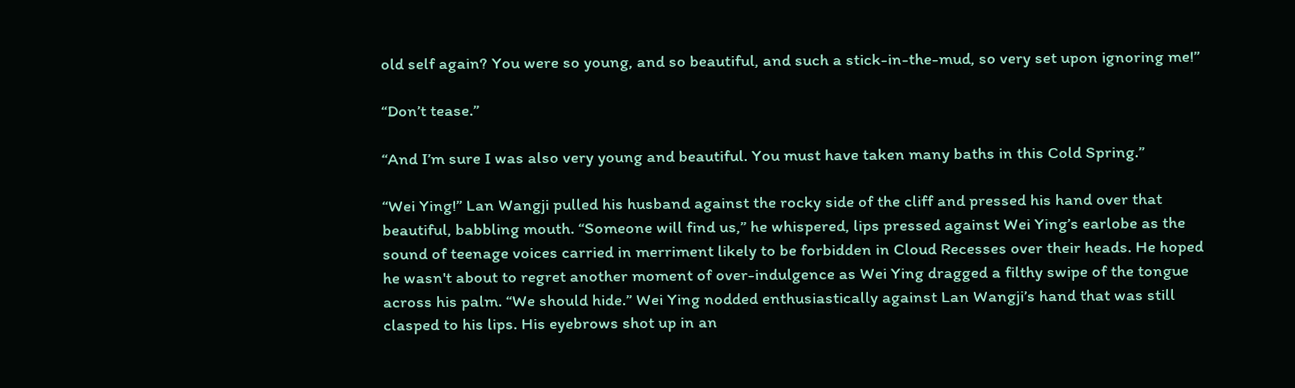old self again? You were so young, and so beautiful, and such a stick-in-the-mud, so very set upon ignoring me!”

“Don’t tease.”

“And I’m sure I was also very young and beautiful. You must have taken many baths in this Cold Spring.”

“Wei Ying!” Lan Wangji pulled his husband against the rocky side of the cliff and pressed his hand over that beautiful, babbling mouth. “Someone will find us,” he whispered, lips pressed against Wei Ying’s earlobe as the sound of teenage voices carried in merriment likely to be forbidden in Cloud Recesses over their heads. He hoped he wasn't about to regret another moment of over-indulgence as Wei Ying dragged a filthy swipe of the tongue across his palm. “We should hide.” Wei Ying nodded enthusiastically against Lan Wangji’s hand that was still clasped to his lips. His eyebrows shot up in an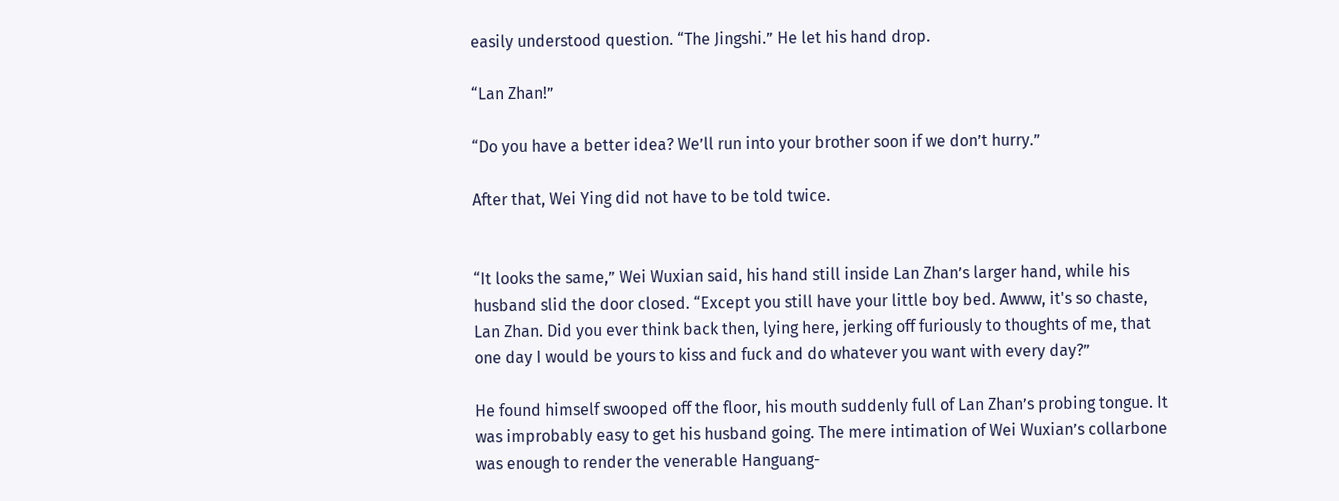easily understood question. “The Jingshi.” He let his hand drop.

“Lan Zhan!”

“Do you have a better idea? We’ll run into your brother soon if we don’t hurry.”

After that, Wei Ying did not have to be told twice.


“It looks the same,” Wei Wuxian said, his hand still inside Lan Zhan’s larger hand, while his husband slid the door closed. “Except you still have your little boy bed. Awww, it's so chaste, Lan Zhan. Did you ever think back then, lying here, jerking off furiously to thoughts of me, that one day I would be yours to kiss and fuck and do whatever you want with every day?”

He found himself swooped off the floor, his mouth suddenly full of Lan Zhan’s probing tongue. It was improbably easy to get his husband going. The mere intimation of Wei Wuxian’s collarbone was enough to render the venerable Hanguang-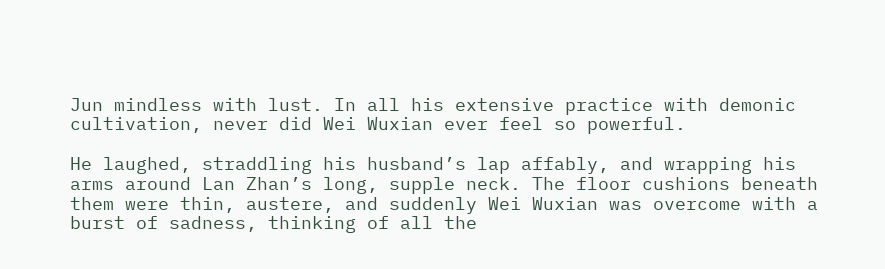Jun mindless with lust. In all his extensive practice with demonic cultivation, never did Wei Wuxian ever feel so powerful.

He laughed, straddling his husband’s lap affably, and wrapping his arms around Lan Zhan’s long, supple neck. The floor cushions beneath them were thin, austere, and suddenly Wei Wuxian was overcome with a burst of sadness, thinking of all the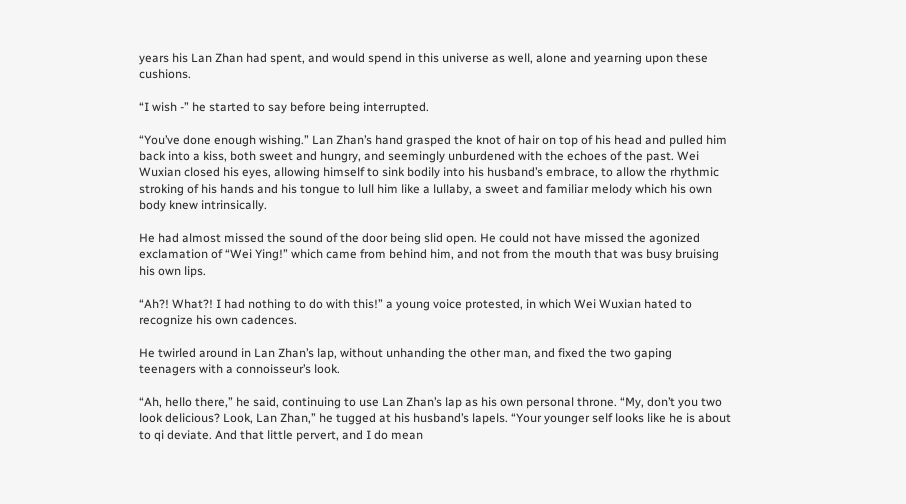years his Lan Zhan had spent, and would spend in this universe as well, alone and yearning upon these cushions.

“I wish -” he started to say before being interrupted.

“You’ve done enough wishing.” Lan Zhan’s hand grasped the knot of hair on top of his head and pulled him back into a kiss, both sweet and hungry, and seemingly unburdened with the echoes of the past. Wei Wuxian closed his eyes, allowing himself to sink bodily into his husband’s embrace, to allow the rhythmic stroking of his hands and his tongue to lull him like a lullaby, a sweet and familiar melody which his own body knew intrinsically.

He had almost missed the sound of the door being slid open. He could not have missed the agonized exclamation of “Wei Ying!” which came from behind him, and not from the mouth that was busy bruising his own lips.

“Ah?! What?! I had nothing to do with this!” a young voice protested, in which Wei Wuxian hated to recognize his own cadences.

He twirled around in Lan Zhan’s lap, without unhanding the other man, and fixed the two gaping teenagers with a connoisseur’s look.

“Ah, hello there,” he said, continuing to use Lan Zhan’s lap as his own personal throne. “My, don’t you two look delicious? Look, Lan Zhan,” he tugged at his husband’s lapels. “Your younger self looks like he is about to qi deviate. And that little pervert, and I do mean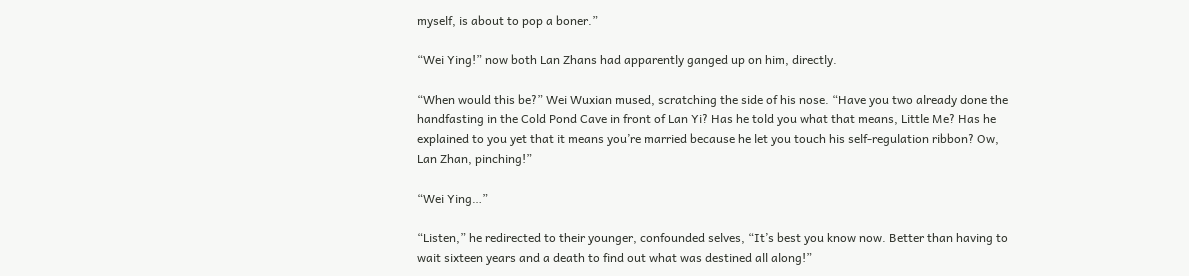myself, is about to pop a boner.”

“Wei Ying!” now both Lan Zhans had apparently ganged up on him, directly.

“When would this be?” Wei Wuxian mused, scratching the side of his nose. “Have you two already done the handfasting in the Cold Pond Cave in front of Lan Yi? Has he told you what that means, Little Me? Has he explained to you yet that it means you’re married because he let you touch his self-regulation ribbon? Ow, Lan Zhan, pinching!”

“Wei Ying…”

“Listen,” he redirected to their younger, confounded selves, “It’s best you know now. Better than having to wait sixteen years and a death to find out what was destined all along!”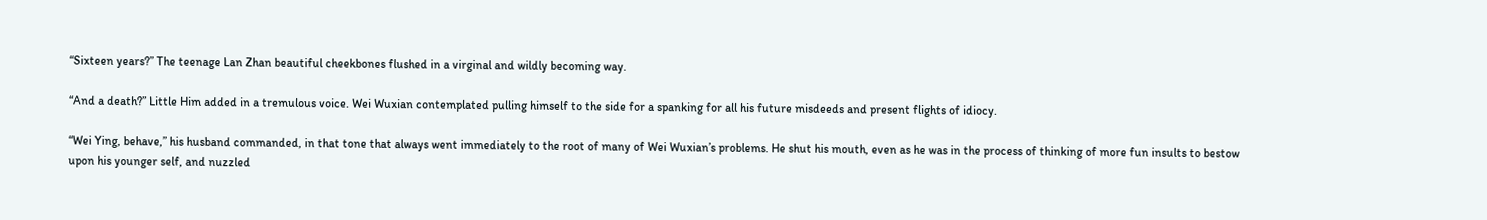“Sixteen years?” The teenage Lan Zhan beautiful cheekbones flushed in a virginal and wildly becoming way.

“And a death?” Little Him added in a tremulous voice. Wei Wuxian contemplated pulling himself to the side for a spanking for all his future misdeeds and present flights of idiocy.

“Wei Ying, behave,” his husband commanded, in that tone that always went immediately to the root of many of Wei Wuxian’s problems. He shut his mouth, even as he was in the process of thinking of more fun insults to bestow upon his younger self, and nuzzled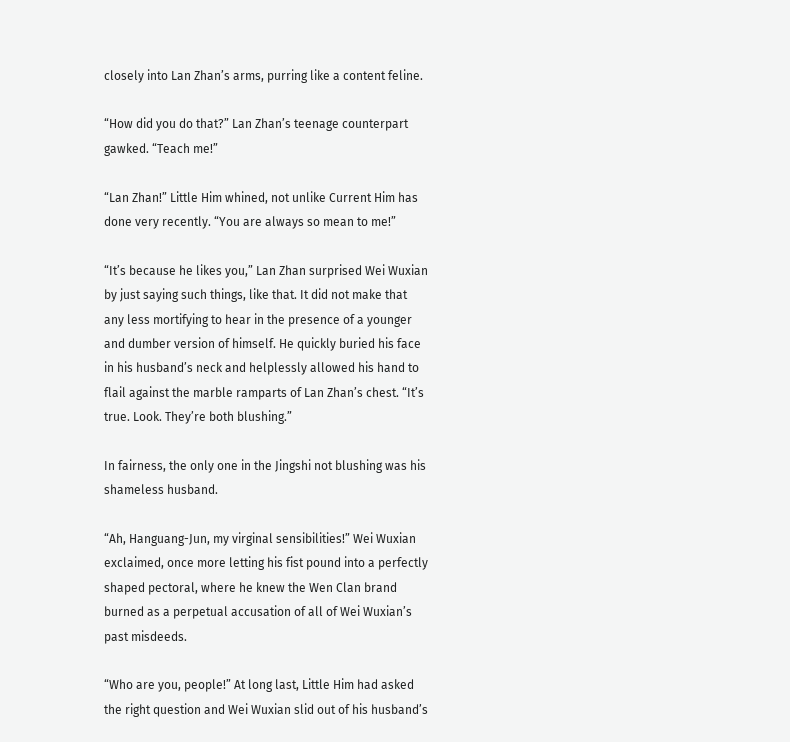closely into Lan Zhan’s arms, purring like a content feline.

“How did you do that?” Lan Zhan’s teenage counterpart gawked. “Teach me!”

“Lan Zhan!” Little Him whined, not unlike Current Him has done very recently. “You are always so mean to me!”

“It’s because he likes you,” Lan Zhan surprised Wei Wuxian by just saying such things, like that. It did not make that any less mortifying to hear in the presence of a younger and dumber version of himself. He quickly buried his face in his husband’s neck and helplessly allowed his hand to flail against the marble ramparts of Lan Zhan’s chest. “It’s true. Look. They’re both blushing.”

In fairness, the only one in the Jingshi not blushing was his shameless husband.

“Ah, Hanguang-Jun, my virginal sensibilities!” Wei Wuxian exclaimed, once more letting his fist pound into a perfectly shaped pectoral, where he knew the Wen Clan brand burned as a perpetual accusation of all of Wei Wuxian’s past misdeeds.

“Who are you, people!” At long last, Little Him had asked the right question and Wei Wuxian slid out of his husband’s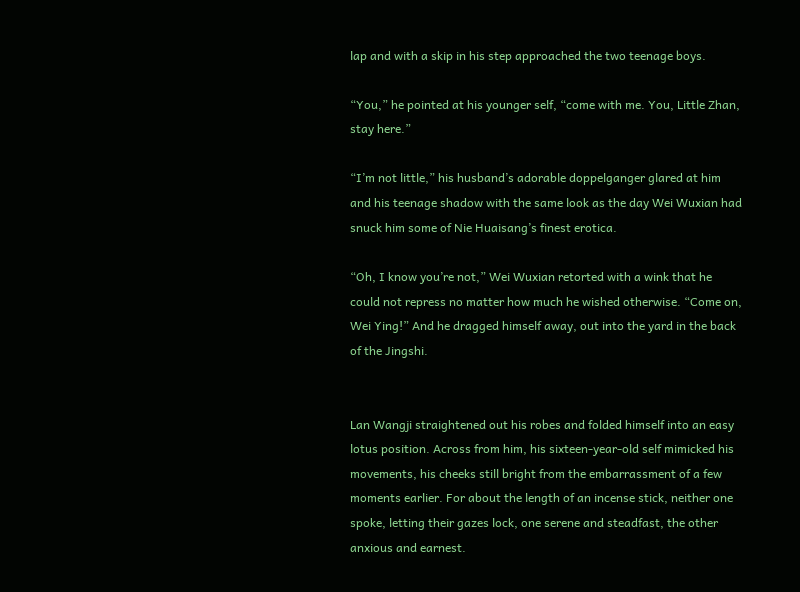lap and with a skip in his step approached the two teenage boys.

“You,” he pointed at his younger self, “come with me. You, Little Zhan, stay here.”

“I’m not little,” his husband’s adorable doppelganger glared at him and his teenage shadow with the same look as the day Wei Wuxian had snuck him some of Nie Huaisang’s finest erotica.

“Oh, I know you’re not,” Wei Wuxian retorted with a wink that he could not repress no matter how much he wished otherwise. “Come on, Wei Ying!” And he dragged himself away, out into the yard in the back of the Jingshi.


Lan Wangji straightened out his robes and folded himself into an easy lotus position. Across from him, his sixteen-year-old self mimicked his movements, his cheeks still bright from the embarrassment of a few moments earlier. For about the length of an incense stick, neither one spoke, letting their gazes lock, one serene and steadfast, the other anxious and earnest.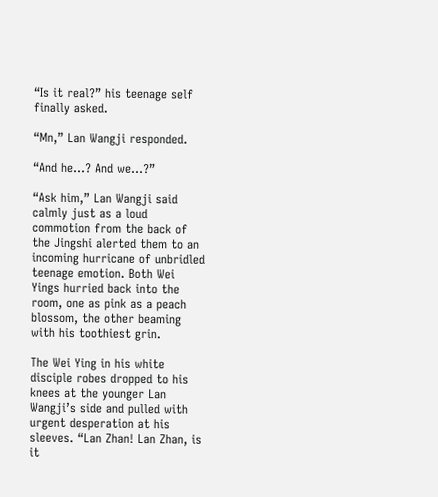“Is it real?” his teenage self finally asked.

“Mn,” Lan Wangji responded.

“And he…? And we…?”

“Ask him,” Lan Wangji said calmly just as a loud commotion from the back of the Jingshi alerted them to an incoming hurricane of unbridled teenage emotion. Both Wei Yings hurried back into the room, one as pink as a peach blossom, the other beaming with his toothiest grin.

The Wei Ying in his white disciple robes dropped to his knees at the younger Lan Wangji’s side and pulled with urgent desperation at his sleeves. “Lan Zhan! Lan Zhan, is it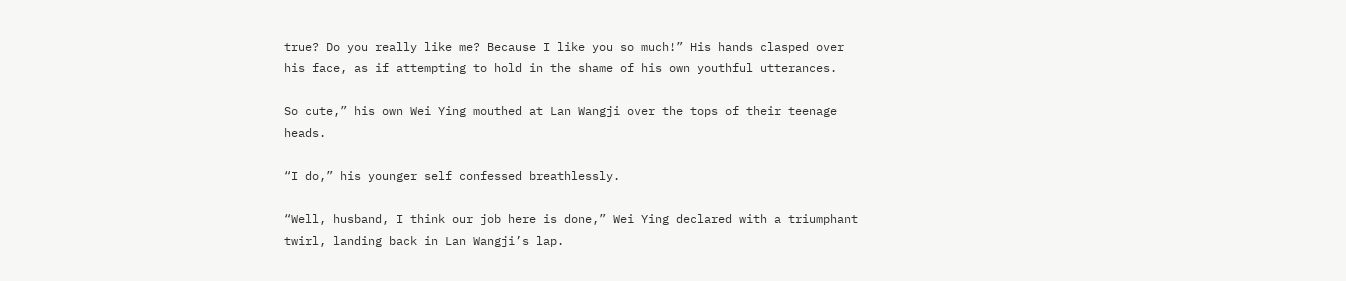true? Do you really like me? Because I like you so much!” His hands clasped over his face, as if attempting to hold in the shame of his own youthful utterances.

So cute,” his own Wei Ying mouthed at Lan Wangji over the tops of their teenage heads.

“I do,” his younger self confessed breathlessly.

“Well, husband, I think our job here is done,” Wei Ying declared with a triumphant twirl, landing back in Lan Wangji’s lap.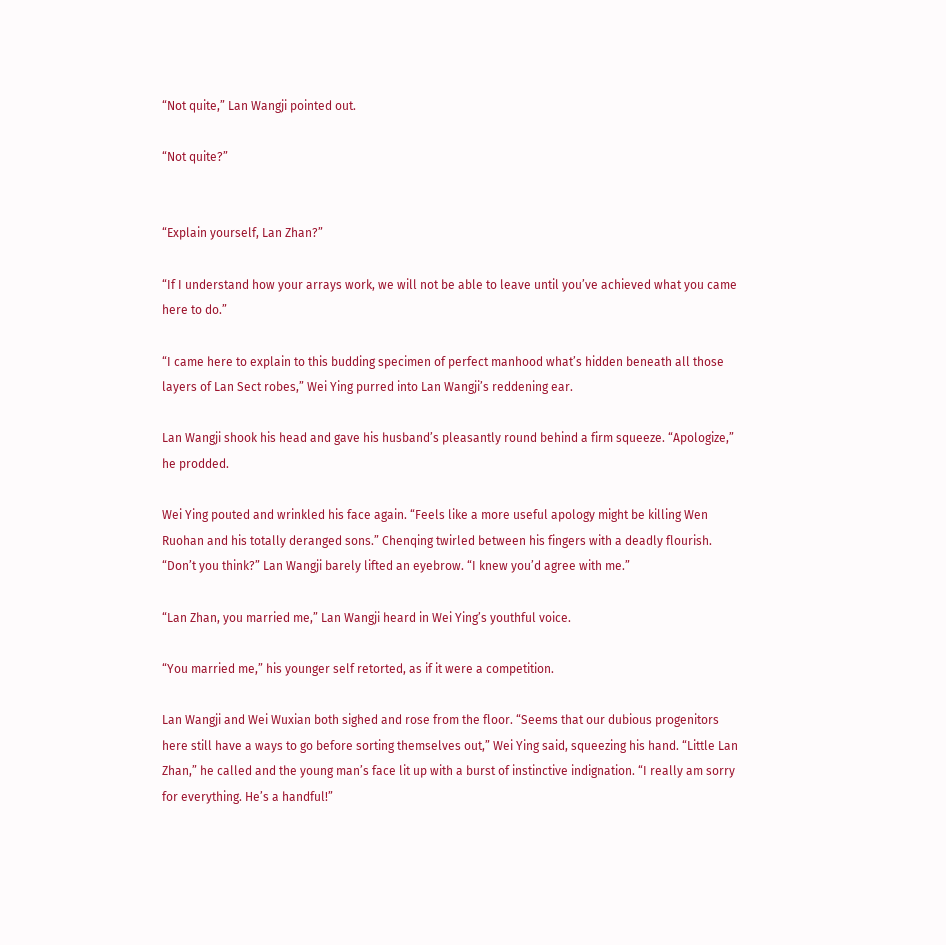“Not quite,” Lan Wangji pointed out.

“Not quite?”


“Explain yourself, Lan Zhan?”

“If I understand how your arrays work, we will not be able to leave until you’ve achieved what you came here to do.”

“I came here to explain to this budding specimen of perfect manhood what’s hidden beneath all those layers of Lan Sect robes,” Wei Ying purred into Lan Wangji’s reddening ear.

Lan Wangji shook his head and gave his husband’s pleasantly round behind a firm squeeze. “Apologize,” he prodded.

Wei Ying pouted and wrinkled his face again. “Feels like a more useful apology might be killing Wen Ruohan and his totally deranged sons.” Chenqing twirled between his fingers with a deadly flourish. “Don’t you think?” Lan Wangji barely lifted an eyebrow. “I knew you’d agree with me.”

“Lan Zhan, you married me,” Lan Wangji heard in Wei Ying’s youthful voice.

“You married me,” his younger self retorted, as if it were a competition.

Lan Wangji and Wei Wuxian both sighed and rose from the floor. “Seems that our dubious progenitors here still have a ways to go before sorting themselves out,” Wei Ying said, squeezing his hand. “Little Lan Zhan,” he called and the young man’s face lit up with a burst of instinctive indignation. “I really am sorry for everything. He’s a handful!”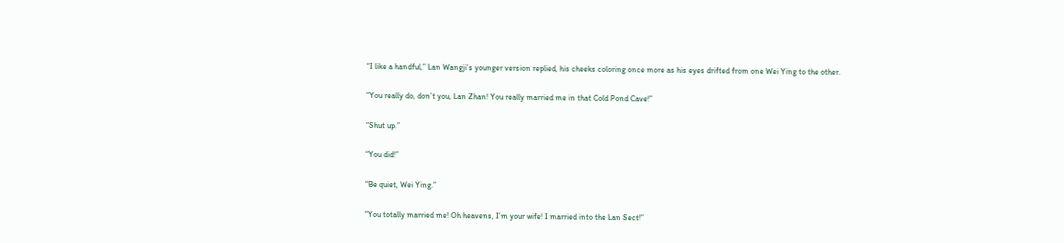“I like a handful,” Lan Wangji’s younger version replied, his cheeks coloring once more as his eyes drifted from one Wei Ying to the other.

“You really do, don’t you, Lan Zhan! You really married me in that Cold Pond Cave!”

“Shut up.”

“You did!”

“Be quiet, Wei Ying.”

“You totally married me! Oh heavens, I’m your wife! I married into the Lan Sect!”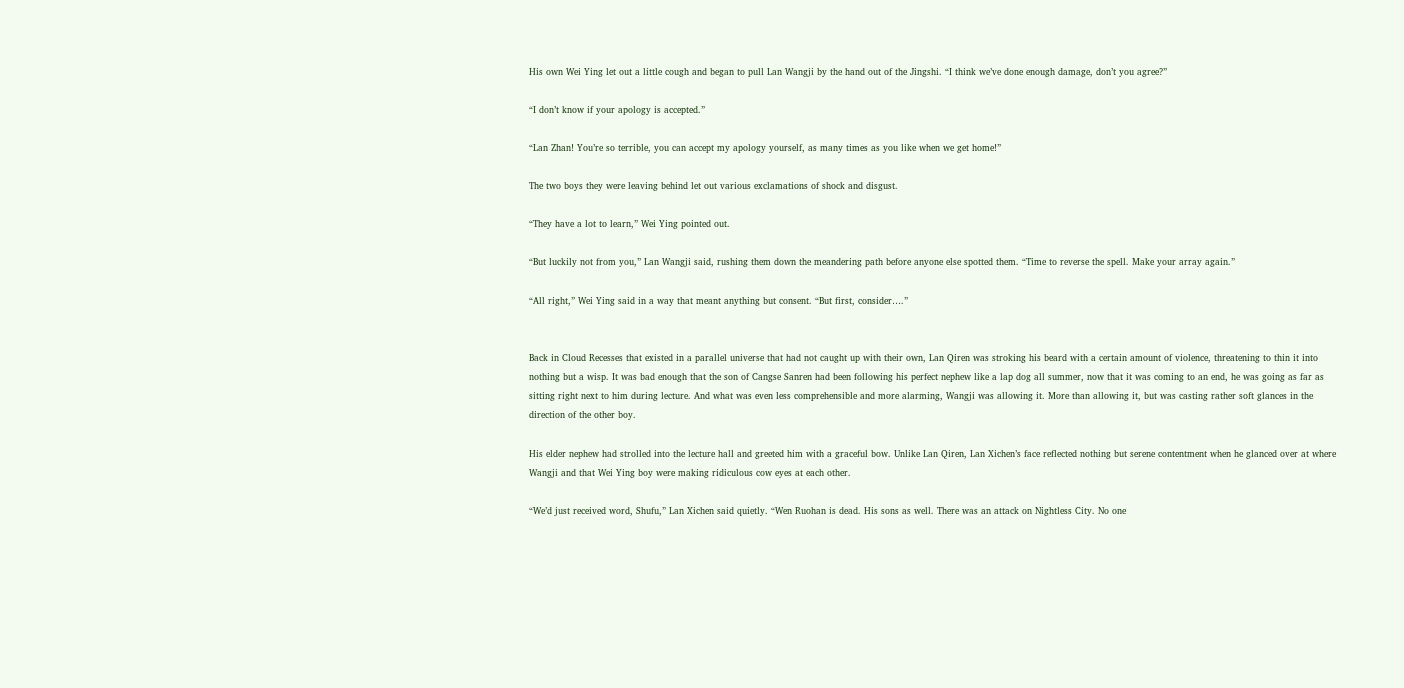His own Wei Ying let out a little cough and began to pull Lan Wangji by the hand out of the Jingshi. “I think we’ve done enough damage, don’t you agree?”

“I don’t know if your apology is accepted.”

“Lan Zhan! You’re so terrible, you can accept my apology yourself, as many times as you like when we get home!”

The two boys they were leaving behind let out various exclamations of shock and disgust.

“They have a lot to learn,” Wei Ying pointed out.

“But luckily not from you,” Lan Wangji said, rushing them down the meandering path before anyone else spotted them. “Time to reverse the spell. Make your array again.”

“All right,” Wei Ying said in a way that meant anything but consent. “But first, consider….”


Back in Cloud Recesses that existed in a parallel universe that had not caught up with their own, Lan Qiren was stroking his beard with a certain amount of violence, threatening to thin it into nothing but a wisp. It was bad enough that the son of Cangse Sanren had been following his perfect nephew like a lap dog all summer, now that it was coming to an end, he was going as far as sitting right next to him during lecture. And what was even less comprehensible and more alarming, Wangji was allowing it. More than allowing it, but was casting rather soft glances in the direction of the other boy.

His elder nephew had strolled into the lecture hall and greeted him with a graceful bow. Unlike Lan Qiren, Lan Xichen’s face reflected nothing but serene contentment when he glanced over at where Wangji and that Wei Ying boy were making ridiculous cow eyes at each other.

“We’d just received word, Shufu,” Lan Xichen said quietly. “Wen Ruohan is dead. His sons as well. There was an attack on Nightless City. No one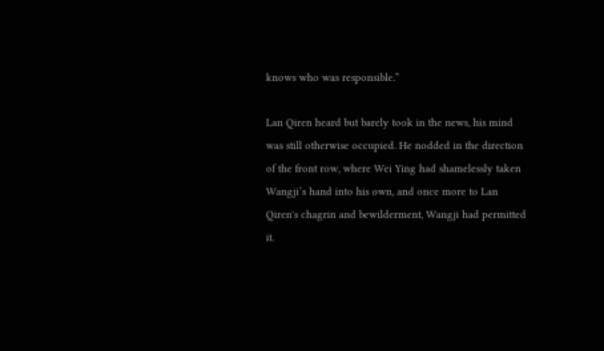knows who was responsible.”

Lan Qiren heard but barely took in the news, his mind was still otherwise occupied. He nodded in the direction of the front row, where Wei Ying had shamelessly taken Wangji’s hand into his own, and once more to Lan Qiren's chagrin and bewilderment, Wangji had permitted it.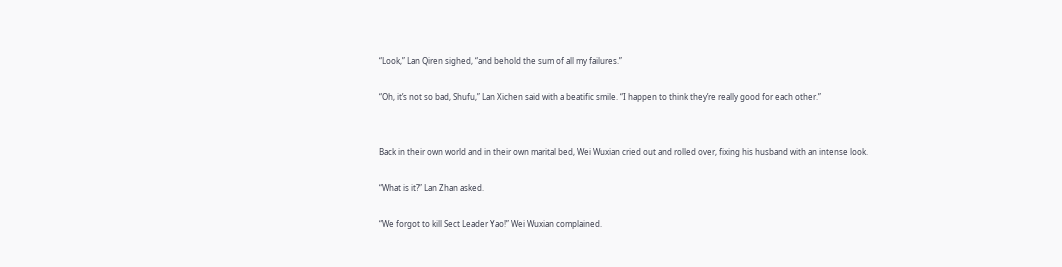“Look,” Lan Qiren sighed, “and behold the sum of all my failures.”

“Oh, it’s not so bad, Shufu,” Lan Xichen said with a beatific smile. “I happen to think they’re really good for each other.”


Back in their own world and in their own marital bed, Wei Wuxian cried out and rolled over, fixing his husband with an intense look.

“What is it?” Lan Zhan asked.

“We forgot to kill Sect Leader Yao!” Wei Wuxian complained.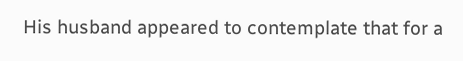His husband appeared to contemplate that for a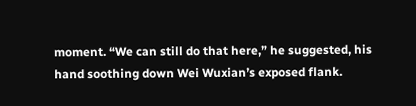moment. “We can still do that here,” he suggested, his hand soothing down Wei Wuxian’s exposed flank.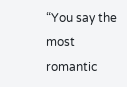“You say the most romantic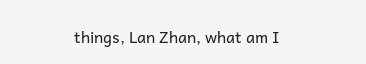things, Lan Zhan, what am I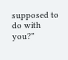supposed to do with you?”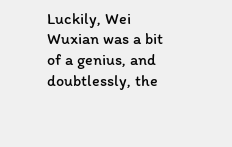Luckily, Wei Wuxian was a bit of a genius, and doubtlessly, the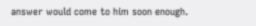answer would come to him soon enough.